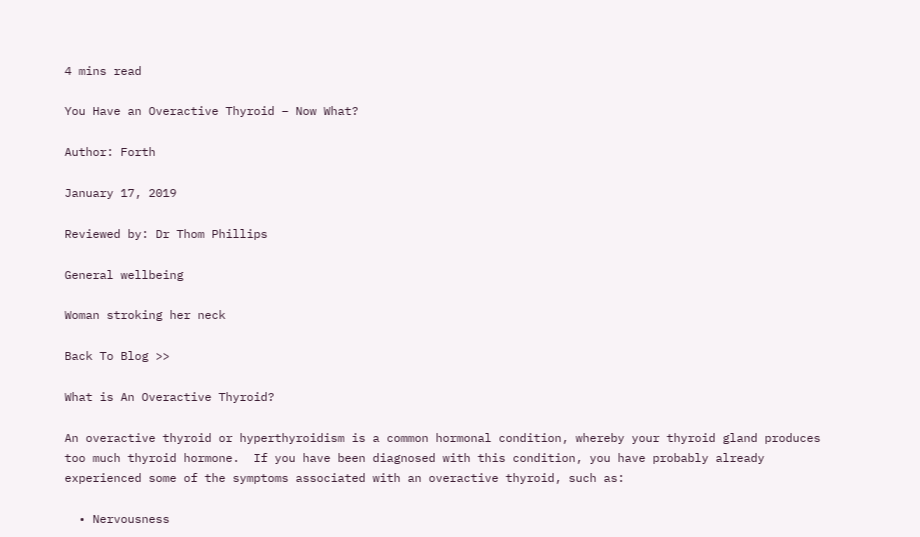4 mins read

You Have an Overactive Thyroid – Now What?

Author: Forth

January 17, 2019

Reviewed by: Dr Thom Phillips

General wellbeing

Woman stroking her neck

Back To Blog >>

What is An Overactive Thyroid?

An overactive thyroid or hyperthyroidism is a common hormonal condition, whereby your thyroid gland produces too much thyroid hormone.  If you have been diagnosed with this condition, you have probably already experienced some of the symptoms associated with an overactive thyroid, such as:

  • Nervousness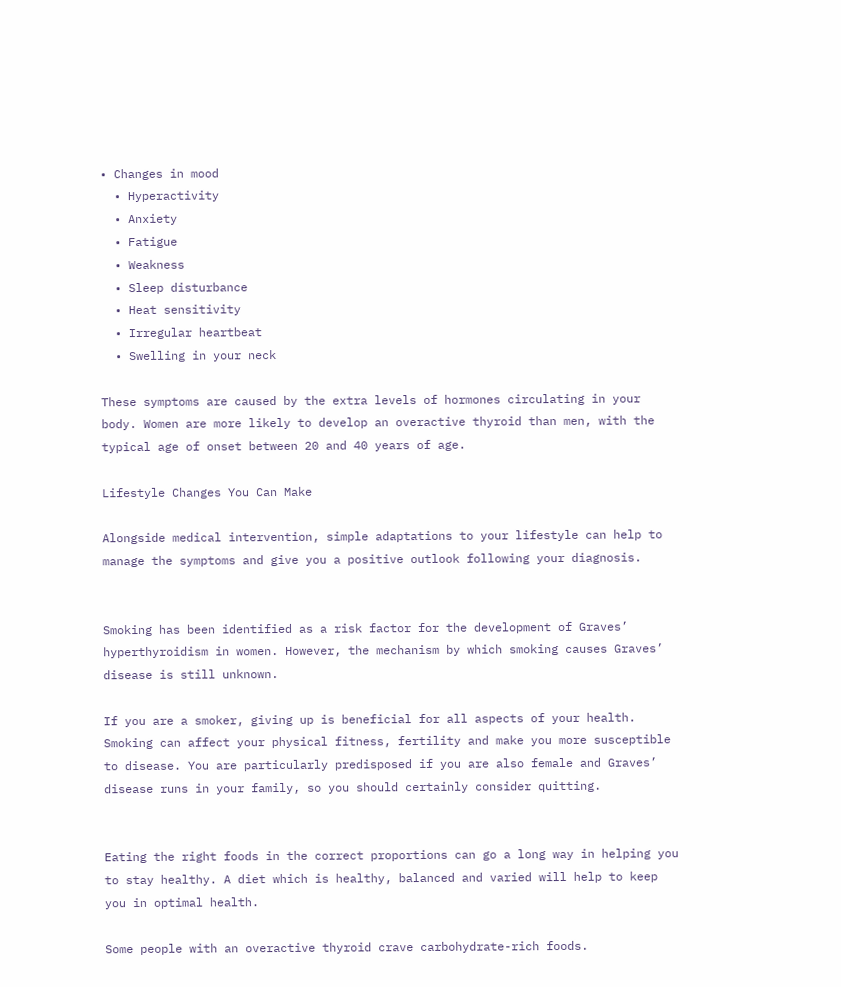• Changes in mood
  • Hyperactivity
  • Anxiety
  • Fatigue
  • Weakness
  • Sleep disturbance
  • Heat sensitivity
  • Irregular heartbeat
  • Swelling in your neck

These symptoms are caused by the extra levels of hormones circulating in your body. Women are more likely to develop an overactive thyroid than men, with the typical age of onset between 20 and 40 years of age.

Lifestyle Changes You Can Make

Alongside medical intervention, simple adaptations to your lifestyle can help to manage the symptoms and give you a positive outlook following your diagnosis.


Smoking has been identified as a risk factor for the development of Graves’ hyperthyroidism in women. However, the mechanism by which smoking causes Graves’ disease is still unknown.

If you are a smoker, giving up is beneficial for all aspects of your health. Smoking can affect your physical fitness, fertility and make you more susceptible to disease. You are particularly predisposed if you are also female and Graves’ disease runs in your family, so you should certainly consider quitting.


Eating the right foods in the correct proportions can go a long way in helping you to stay healthy. A diet which is healthy, balanced and varied will help to keep you in optimal health.

Some people with an overactive thyroid crave carbohydrate-rich foods.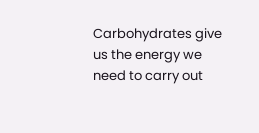Carbohydrates give us the energy we need to carry out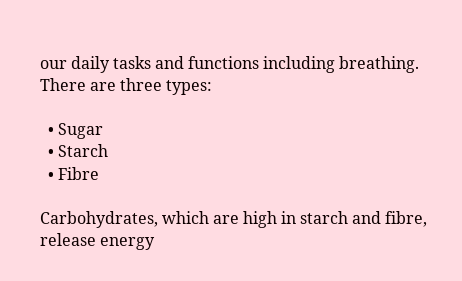our daily tasks and functions including breathing. There are three types:

  • Sugar
  • Starch
  • Fibre

Carbohydrates, which are high in starch and fibre, release energy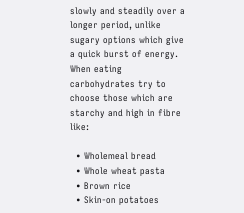slowly and steadily over a longer period, unlike sugary options which give a quick burst of energy. When eating carbohydrates try to choose those which are starchy and high in fibre like:

  • Wholemeal bread
  • Whole wheat pasta
  • Brown rice
  • Skin-on potatoes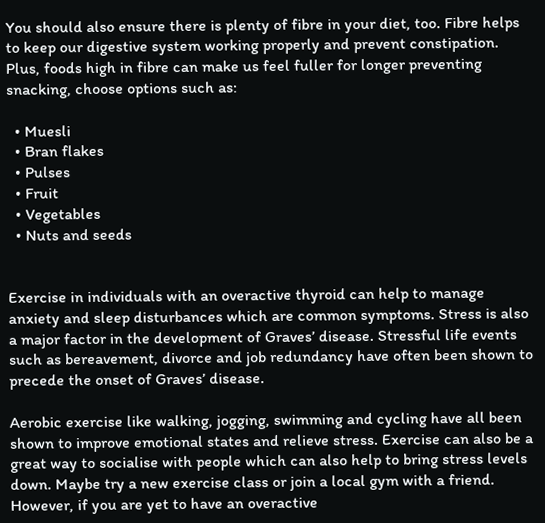You should also ensure there is plenty of fibre in your diet, too. Fibre helps to keep our digestive system working properly and prevent constipation. Plus, foods high in fibre can make us feel fuller for longer preventing snacking, choose options such as:

  • Muesli
  • Bran flakes
  • Pulses
  • Fruit
  • Vegetables
  • Nuts and seeds


Exercise in individuals with an overactive thyroid can help to manage anxiety and sleep disturbances which are common symptoms. Stress is also a major factor in the development of Graves’ disease. Stressful life events such as bereavement, divorce and job redundancy have often been shown to precede the onset of Graves’ disease.

Aerobic exercise like walking, jogging, swimming and cycling have all been shown to improve emotional states and relieve stress. Exercise can also be a great way to socialise with people which can also help to bring stress levels down. Maybe try a new exercise class or join a local gym with a friend. However, if you are yet to have an overactive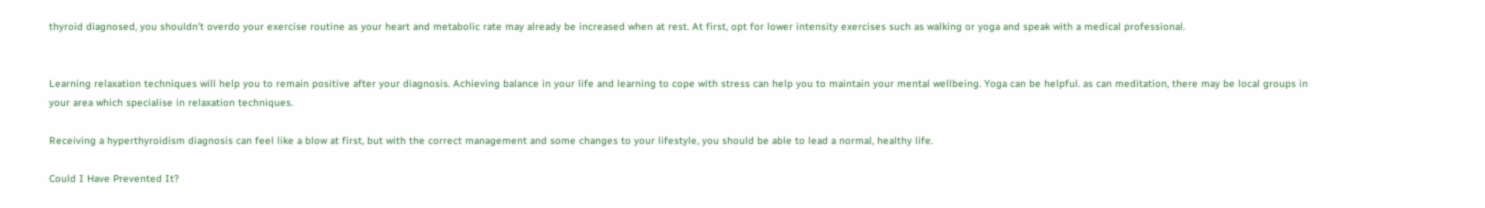thyroid diagnosed, you shouldn’t overdo your exercise routine as your heart and metabolic rate may already be increased when at rest. At first, opt for lower intensity exercises such as walking or yoga and speak with a medical professional.


Learning relaxation techniques will help you to remain positive after your diagnosis. Achieving balance in your life and learning to cope with stress can help you to maintain your mental wellbeing. Yoga can be helpful. as can meditation, there may be local groups in your area which specialise in relaxation techniques.

Receiving a hyperthyroidism diagnosis can feel like a blow at first, but with the correct management and some changes to your lifestyle, you should be able to lead a normal, healthy life.

Could I Have Prevented It?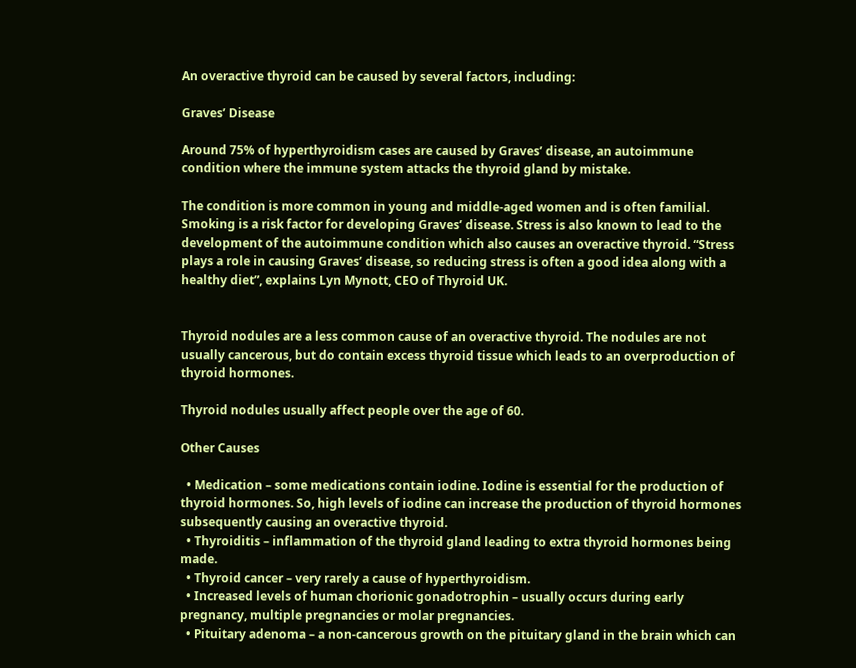An overactive thyroid can be caused by several factors, including:

Graves’ Disease

Around 75% of hyperthyroidism cases are caused by Graves’ disease, an autoimmune condition where the immune system attacks the thyroid gland by mistake.

The condition is more common in young and middle-aged women and is often familial. Smoking is a risk factor for developing Graves’ disease. Stress is also known to lead to the development of the autoimmune condition which also causes an overactive thyroid. “Stress plays a role in causing Graves’ disease, so reducing stress is often a good idea along with a healthy diet”, explains Lyn Mynott, CEO of Thyroid UK.


Thyroid nodules are a less common cause of an overactive thyroid. The nodules are not usually cancerous, but do contain excess thyroid tissue which leads to an overproduction of thyroid hormones.

Thyroid nodules usually affect people over the age of 60.

Other Causes

  • Medication – some medications contain iodine. Iodine is essential for the production of thyroid hormones. So, high levels of iodine can increase the production of thyroid hormones subsequently causing an overactive thyroid.
  • Thyroiditis – inflammation of the thyroid gland leading to extra thyroid hormones being made.
  • Thyroid cancer – very rarely a cause of hyperthyroidism.
  • Increased levels of human chorionic gonadotrophin – usually occurs during early pregnancy, multiple pregnancies or molar pregnancies.
  • Pituitary adenoma – a non-cancerous growth on the pituitary gland in the brain which can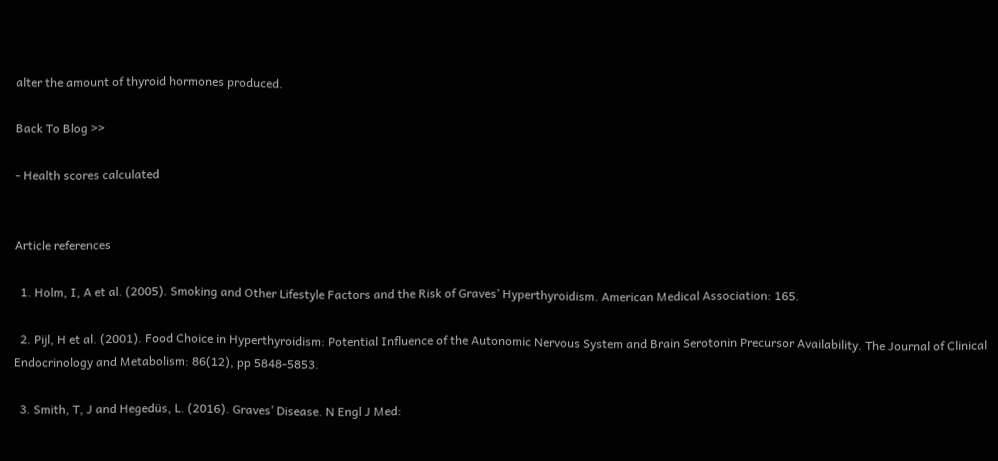alter the amount of thyroid hormones produced.

Back To Blog >>

- Health scores calculated


Article references

  1. Holm, I, A et al. (2005). Smoking and Other Lifestyle Factors and the Risk of Graves’ Hyperthyroidism. American Medical Association: 165.

  2. Pijl, H et al. (2001). Food Choice in Hyperthyroidism: Potential Influence of the Autonomic Nervous System and Brain Serotonin Precursor Availability. The Journal of Clinical Endocrinology and Metabolism: 86(12), pp 5848-5853.

  3. Smith, T, J and Hegedüs, L. (2016). Graves’ Disease. N Engl J Med: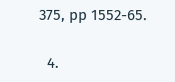375, pp 1552-65.

  4.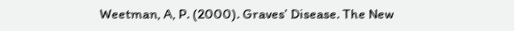Weetman, A, P. (2000). Graves’ Disease. The New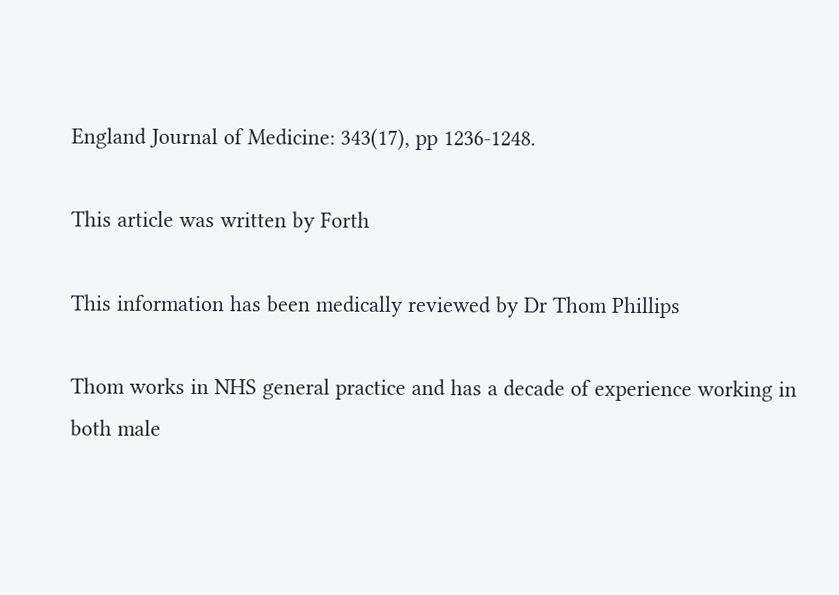England Journal of Medicine: 343(17), pp 1236-1248.

This article was written by Forth

This information has been medically reviewed by Dr Thom Phillips

Thom works in NHS general practice and has a decade of experience working in both male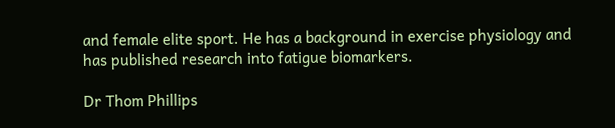and female elite sport. He has a background in exercise physiology and has published research into fatigue biomarkers.

Dr Thom Phillips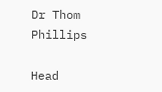Dr Thom Phillips

Head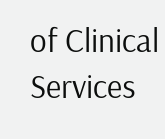of Clinical Services